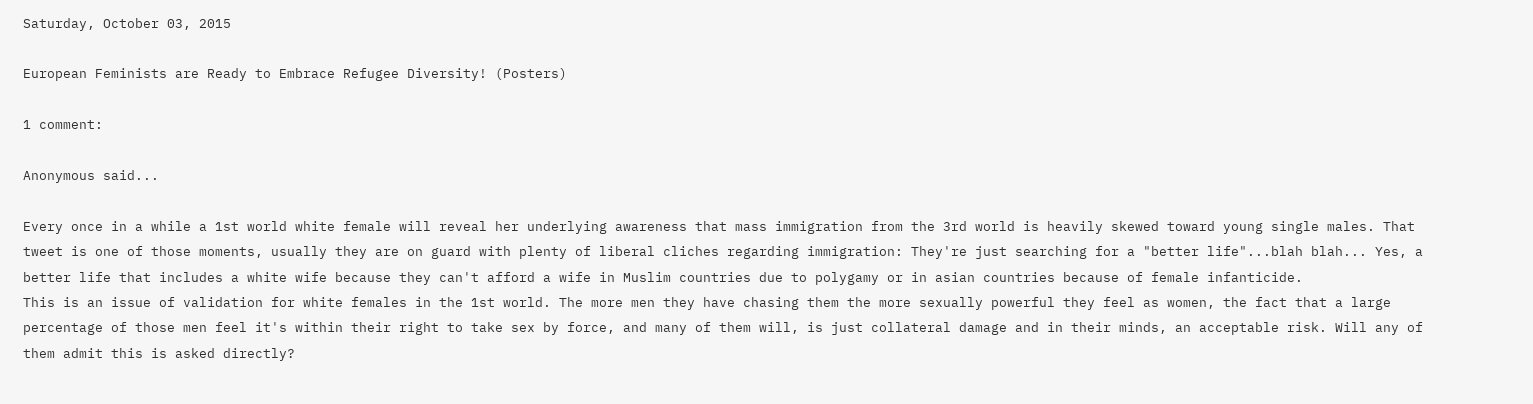Saturday, October 03, 2015

European Feminists are Ready to Embrace Refugee Diversity! (Posters)

1 comment:

Anonymous said...

Every once in a while a 1st world white female will reveal her underlying awareness that mass immigration from the 3rd world is heavily skewed toward young single males. That tweet is one of those moments, usually they are on guard with plenty of liberal cliches regarding immigration: They're just searching for a "better life"...blah blah... Yes, a better life that includes a white wife because they can't afford a wife in Muslim countries due to polygamy or in asian countries because of female infanticide.
This is an issue of validation for white females in the 1st world. The more men they have chasing them the more sexually powerful they feel as women, the fact that a large percentage of those men feel it's within their right to take sex by force, and many of them will, is just collateral damage and in their minds, an acceptable risk. Will any of them admit this is asked directly?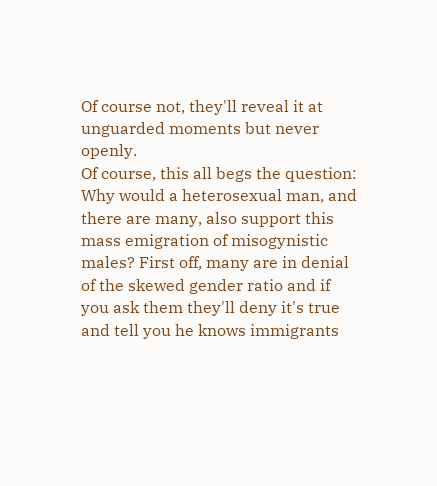Of course not, they'll reveal it at unguarded moments but never openly.
Of course, this all begs the question: Why would a heterosexual man, and there are many, also support this mass emigration of misogynistic males? First off, many are in denial of the skewed gender ratio and if you ask them they'll deny it's true and tell you he knows immigrants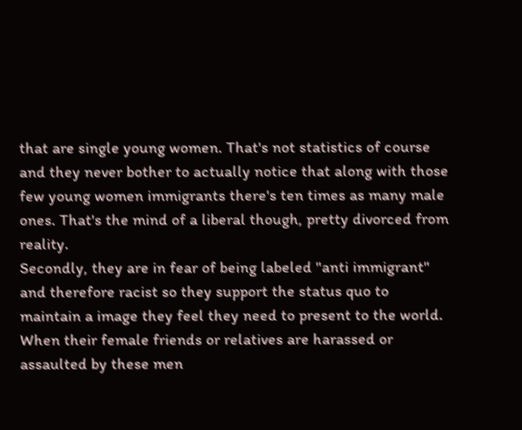that are single young women. That's not statistics of course and they never bother to actually notice that along with those few young women immigrants there's ten times as many male ones. That's the mind of a liberal though, pretty divorced from reality.
Secondly, they are in fear of being labeled "anti immigrant" and therefore racist so they support the status quo to maintain a image they feel they need to present to the world. When their female friends or relatives are harassed or assaulted by these men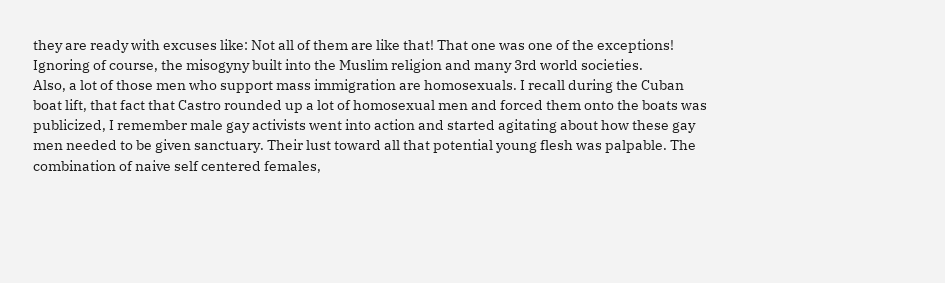they are ready with excuses like: Not all of them are like that! That one was one of the exceptions! Ignoring of course, the misogyny built into the Muslim religion and many 3rd world societies.
Also, a lot of those men who support mass immigration are homosexuals. I recall during the Cuban boat lift, that fact that Castro rounded up a lot of homosexual men and forced them onto the boats was publicized, I remember male gay activists went into action and started agitating about how these gay men needed to be given sanctuary. Their lust toward all that potential young flesh was palpable. The combination of naive self centered females,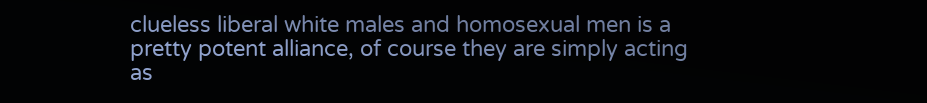clueless liberal white males and homosexual men is a pretty potent alliance, of course they are simply acting as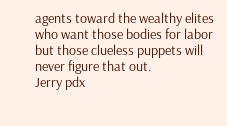agents toward the wealthy elites who want those bodies for labor but those clueless puppets will never figure that out.
Jerry pdx